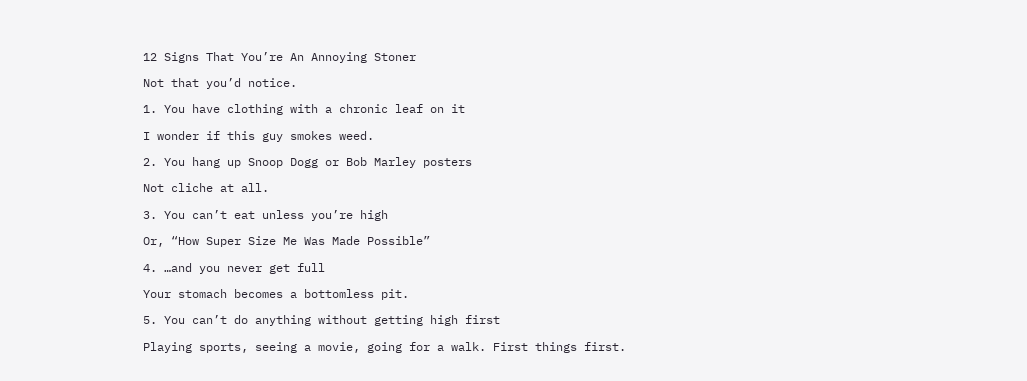12 Signs That You’re An Annoying Stoner

Not that you’d notice.

1. You have clothing with a chronic leaf on it

I wonder if this guy smokes weed.

2. You hang up Snoop Dogg or Bob Marley posters

Not cliche at all.

3. You can’t eat unless you’re high

Or, “How Super Size Me Was Made Possible”

4. …and you never get full

Your stomach becomes a bottomless pit.

5. You can’t do anything without getting high first

Playing sports, seeing a movie, going for a walk. First things first.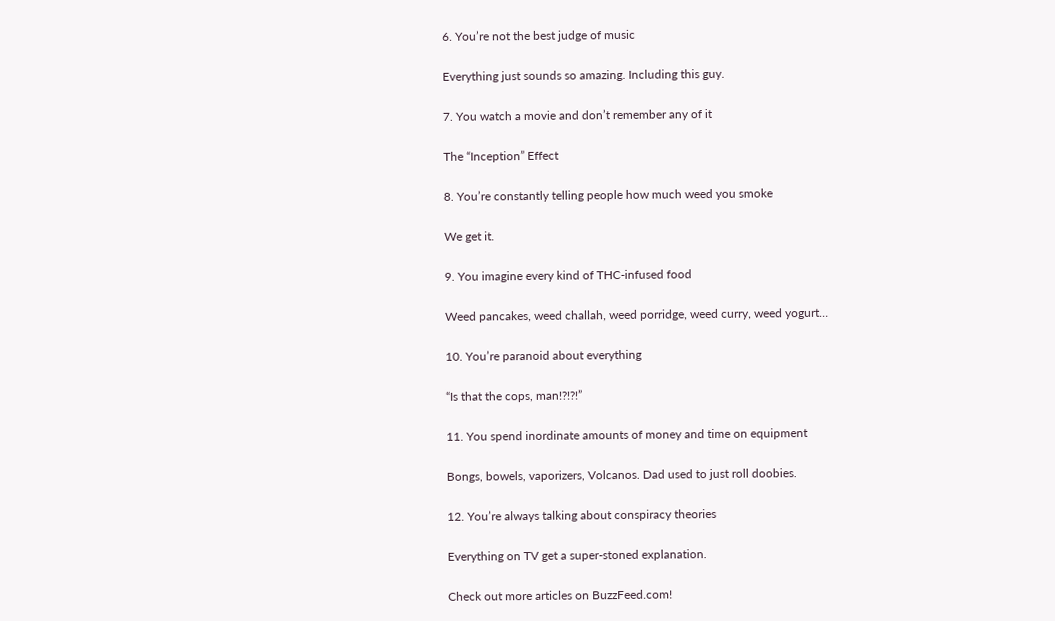6. You’re not the best judge of music

Everything just sounds so amazing. Including this guy.

7. You watch a movie and don’t remember any of it

The “Inception” Effect

8. You’re constantly telling people how much weed you smoke

We get it.

9. You imagine every kind of THC-infused food

Weed pancakes, weed challah, weed porridge, weed curry, weed yogurt…

10. You’re paranoid about everything

“Is that the cops, man!?!?!”

11. You spend inordinate amounts of money and time on equipment

Bongs, bowels, vaporizers, Volcanos. Dad used to just roll doobies.

12. You’re always talking about conspiracy theories

Everything on TV get a super-stoned explanation.

Check out more articles on BuzzFeed.com!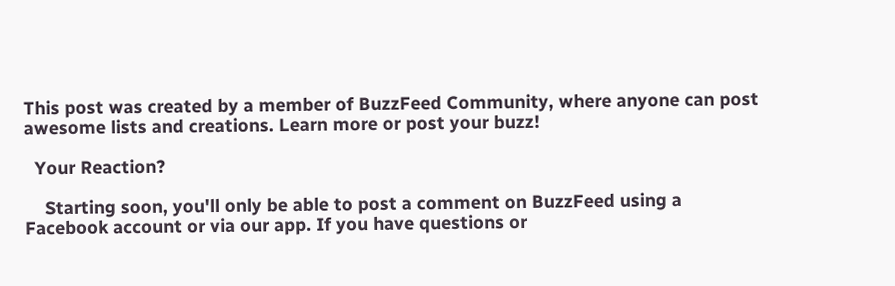This post was created by a member of BuzzFeed Community, where anyone can post awesome lists and creations. Learn more or post your buzz!

  Your Reaction?

    Starting soon, you'll only be able to post a comment on BuzzFeed using a Facebook account or via our app. If you have questions or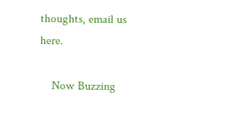thoughts, email us here.

    Now Buzzing